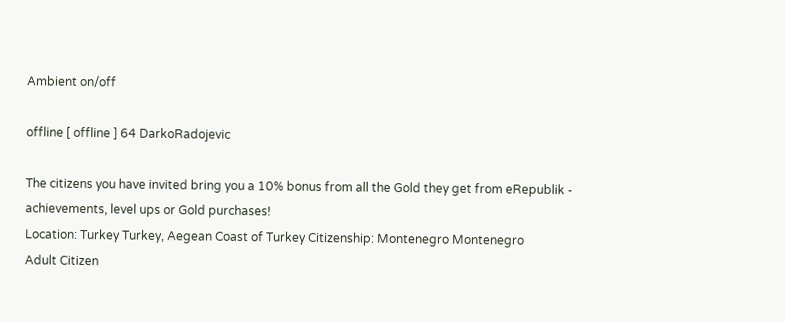Ambient on/off

offline [ offline ] 64 DarkoRadojevic

The citizens you have invited bring you a 10% bonus from all the Gold they get from eRepublik - achievements, level ups or Gold purchases!
Location: Turkey Turkey, Aegean Coast of Turkey Citizenship: Montenegro Montenegro
Adult Citizen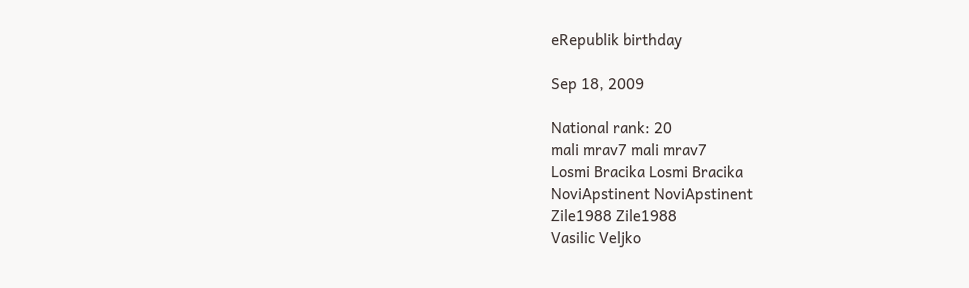eRepublik birthday

Sep 18, 2009

National rank: 20
mali mrav7 mali mrav7
Losmi Bracika Losmi Bracika
NoviApstinent NoviApstinent
Zile1988 Zile1988
Vasilic Veljko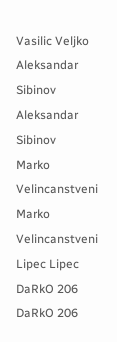Vasilic Veljko
Aleksandar Sibinov Aleksandar Sibinov
Marko Velincanstveni Marko Velincanstveni
Lipec Lipec
DaRkO 206 DaRkO 206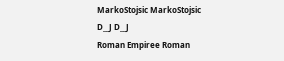MarkoStojsic MarkoStojsic
D__J D__J
Roman Empiree Roman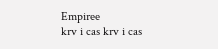Empiree
krv i cas krv i cas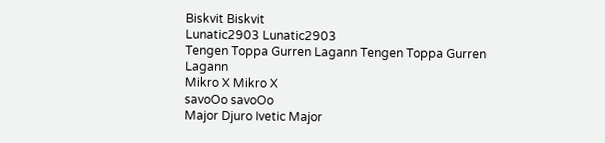Biskvit Biskvit
Lunatic2903 Lunatic2903
Tengen Toppa Gurren Lagann Tengen Toppa Gurren Lagann
Mikro X Mikro X
savoOo savoOo
Major Djuro Ivetic Major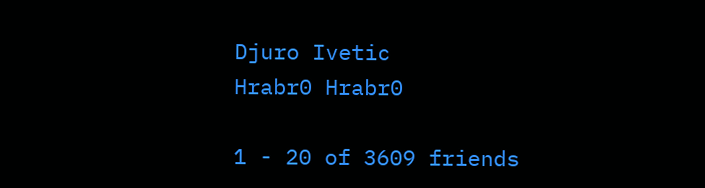Djuro Ivetic
Hrabr0 Hrabr0

1 - 20 of 3609 friends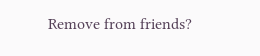Remove from friends?